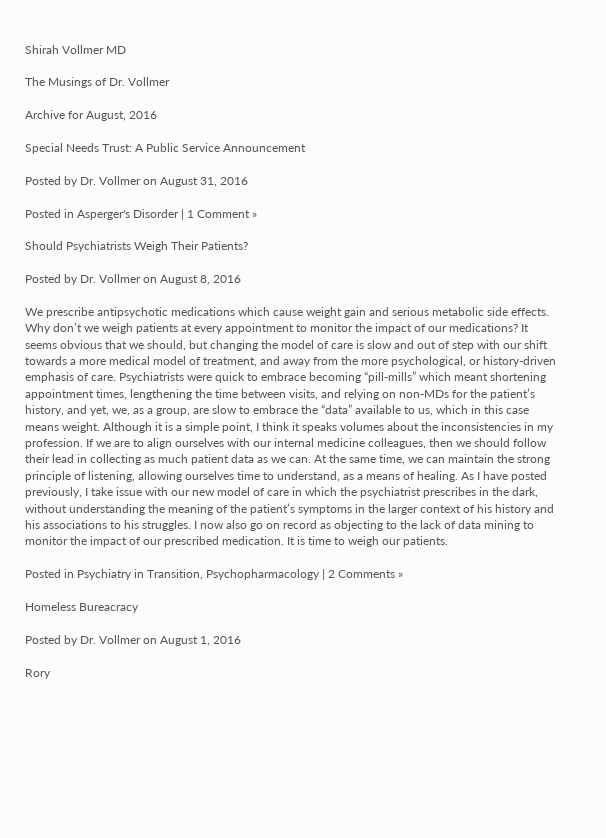Shirah Vollmer MD

The Musings of Dr. Vollmer

Archive for August, 2016

Special Needs Trust: A Public Service Announcement

Posted by Dr. Vollmer on August 31, 2016

Posted in Asperger's Disorder | 1 Comment »

Should Psychiatrists Weigh Their Patients?

Posted by Dr. Vollmer on August 8, 2016

We prescribe antipsychotic medications which cause weight gain and serious metabolic side effects. Why don’t we weigh patients at every appointment to monitor the impact of our medications? It seems obvious that we should, but changing the model of care is slow and out of step with our shift towards a more medical model of treatment, and away from the more psychological, or history-driven emphasis of care. Psychiatrists were quick to embrace becoming “pill-mills” which meant shortening appointment times, lengthening the time between visits, and relying on non-MDs for the patient’s history, and yet, we, as a group, are slow to embrace the “data” available to us, which in this case means weight. Although it is a simple point, I think it speaks volumes about the inconsistencies in my profession. If we are to align ourselves with our internal medicine colleagues, then we should follow their lead in collecting as much patient data as we can. At the same time, we can maintain the strong principle of listening, allowing ourselves time to understand, as a means of healing. As I have posted previously, I take issue with our new model of care in which the psychiatrist prescribes in the dark, without understanding the meaning of the patient’s symptoms in the larger context of his history and his associations to his struggles. I now also go on record as objecting to the lack of data mining to monitor the impact of our prescribed medication. It is time to weigh our patients.

Posted in Psychiatry in Transition, Psychopharmacology | 2 Comments »

Homeless Bureacracy

Posted by Dr. Vollmer on August 1, 2016

Rory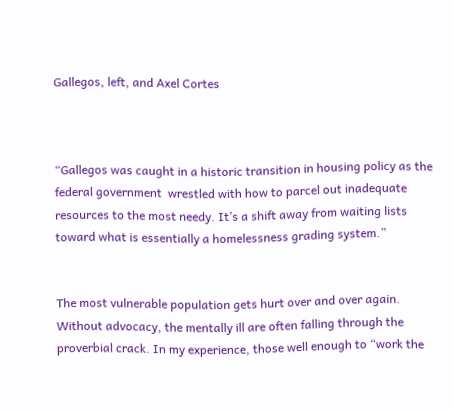Gallegos, left, and Axel Cortes



“Gallegos was caught in a historic transition in housing policy as the federal government  wrestled with how to parcel out inadequate resources to the most needy. It’s a shift away from waiting lists toward what is essentially a homelessness grading system.”


The most vulnerable population gets hurt over and over again. Without advocacy, the mentally ill are often falling through the proverbial crack. In my experience, those well enough to “work the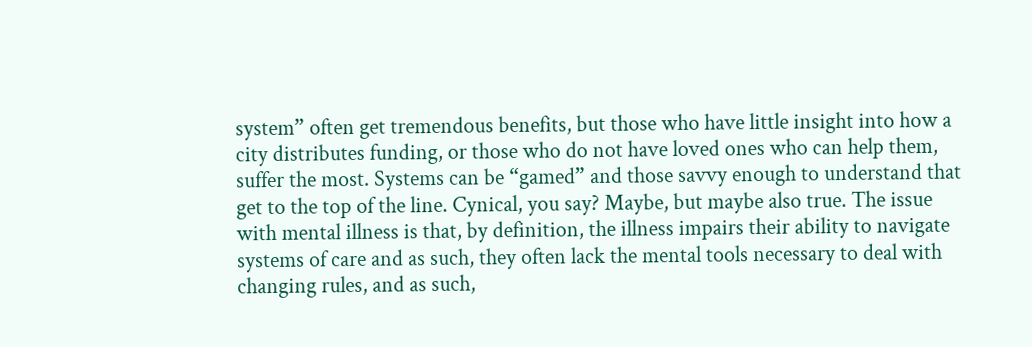system” often get tremendous benefits, but those who have little insight into how a city distributes funding, or those who do not have loved ones who can help them,  suffer the most. Systems can be “gamed” and those savvy enough to understand that get to the top of the line. Cynical, you say? Maybe, but maybe also true. The issue with mental illness is that, by definition, the illness impairs their ability to navigate systems of care and as such, they often lack the mental tools necessary to deal with changing rules, and as such,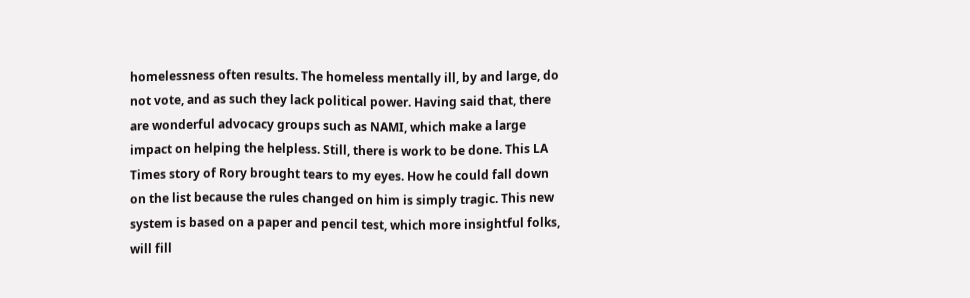homelessness often results. The homeless mentally ill, by and large, do not vote, and as such they lack political power. Having said that, there are wonderful advocacy groups such as NAMI, which make a large impact on helping the helpless. Still, there is work to be done. This LA Times story of Rory brought tears to my eyes. How he could fall down on the list because the rules changed on him is simply tragic. This new system is based on a paper and pencil test, which more insightful folks, will fill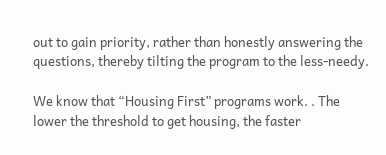out to gain priority, rather than honestly answering the questions, thereby tilting the program to the less-needy.

We know that “Housing First” programs work. . The lower the threshold to get housing, the faster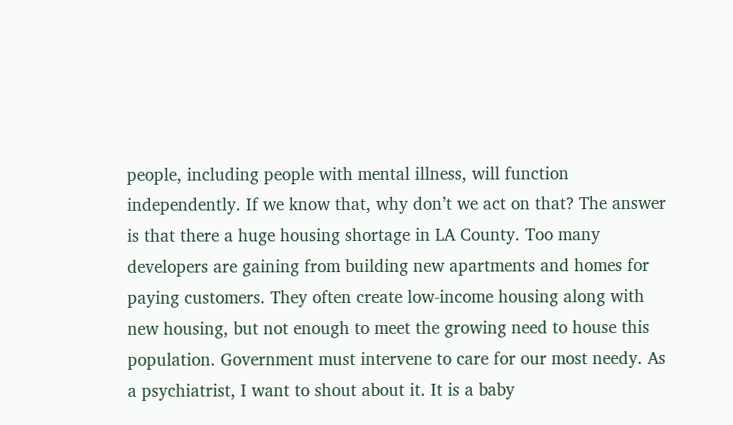people, including people with mental illness, will function independently. If we know that, why don’t we act on that? The answer is that there a huge housing shortage in LA County. Too many developers are gaining from building new apartments and homes for paying customers. They often create low-income housing along with new housing, but not enough to meet the growing need to house this population. Government must intervene to care for our most needy. As a psychiatrist, I want to shout about it. It is a baby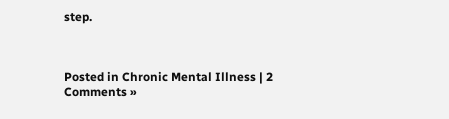step.



Posted in Chronic Mental Illness | 2 Comments »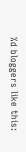%d bloggers like this: